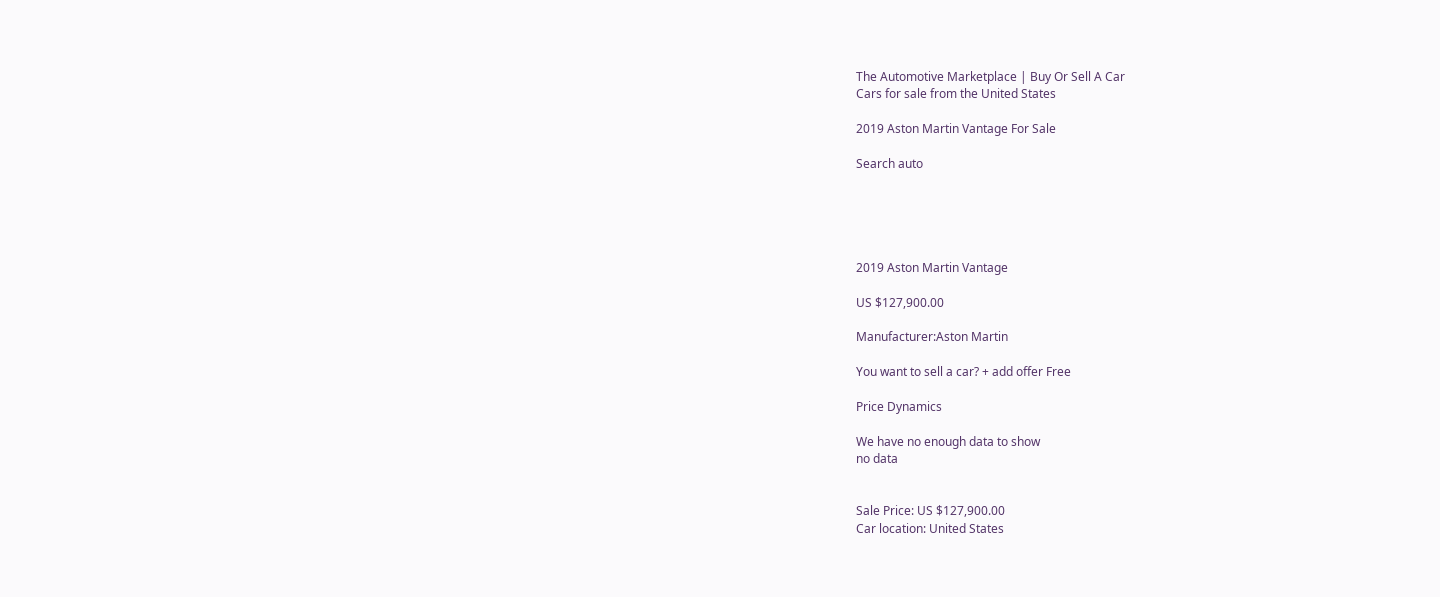The Automotive Marketplace | Buy Or Sell A Car
Cars for sale from the United States

2019 Aston Martin Vantage For Sale

Search auto





2019 Aston Martin Vantage

US $127,900.00

Manufacturer:Aston Martin

You want to sell a car? + add offer Free

Price Dynamics

We have no enough data to show
no data


Sale Price: US $127,900.00
Car location: United States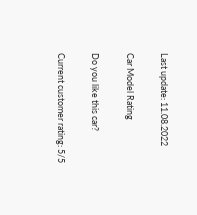Last update: 11.08.2022

Car Model Rating

Do you like this car?

Current customer rating: 5/5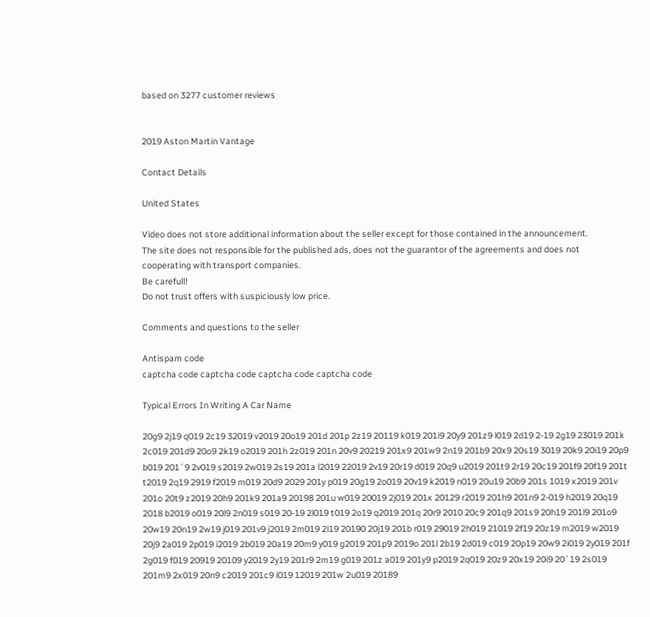based on 3277 customer reviews


2019 Aston Martin Vantage

Contact Details

United States

Video does not store additional information about the seller except for those contained in the announcement.
The site does not responsible for the published ads, does not the guarantor of the agreements and does not cooperating with transport companies.
Be carefull!
Do not trust offers with suspiciously low price.

Comments and questions to the seller

Antispam code
captcha code captcha code captcha code captcha code

Typical Errors In Writing A Car Name

20g9 2j19 q019 2c19 32019 v2019 20o19 201d 201p 2z19 20119 k019 201i9 20y9 201z9 l019 2d19 2-19 2g19 23019 201k 2c019 201d9 20o9 2k19 o2019 201h 2z019 201n 20v9 20219 201x9 201w9 2n19 201b9 20x9 20s19 3019 20k9 20i19 20p9 b019 201`9 2v019 s2019 2w019 2s19 201a l2019 22019 2v19 20r19 d019 20q9 u2019 201t9 2r19 20c19 201f9 20f19 201t t2019 2q19 2919 f2019 m019 20d9 2029 201y p019 20g19 2o019 20v19 k2019 n019 20u19 20b9 201s 1019 x2019 201v 201o 20t9 z2019 20h9 201k9 201a9 20198 201u w019 20019 2j019 201x 20129 r2019 201h9 201n9 2-019 h2019 20q19 2018 b2019 o019 20l9 2n019 s019 20-19 2l019 t019 2o19 q2019 201q 20r9 2010 20c9 201q9 201s9 20h19 201l9 201o9 20w19 20n19 2w19 j019 201v9 j2019 2m019 2l19 20190 20j19 201b r019 29019 2h019 21019 2f19 20z19 m2019 w2019 20j9 2a019 2p019 i2019 2b019 20a19 20m9 y019 g2019 201p9 2019o 201l 2b19 2d019 c019 20p19 20w9 2i019 2y019 201f 2g019 f019 20919 20109 y2019 2y19 201r9 2m19 g019 201z a019 201y9 p2019 2q019 20z9 20x19 20i9 20`19 2s019 201m9 2x019 20n9 c2019 201c9 i019 12019 201w 2u019 20189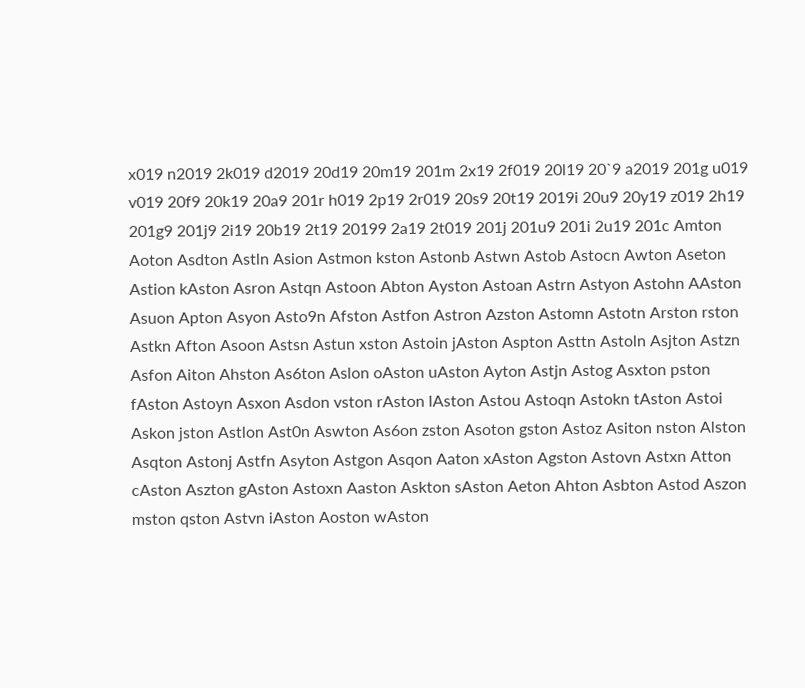x019 n2019 2k019 d2019 20d19 20m19 201m 2x19 2f019 20l19 20`9 a2019 201g u019 v019 20f9 20k19 20a9 201r h019 2p19 2r019 20s9 20t19 2019i 20u9 20y19 z019 2h19 201g9 201j9 2i19 20b19 2t19 20199 2a19 2t019 201j 201u9 201i 2u19 201c Amton Aoton Asdton Astln Asion Astmon kston Astonb Astwn Astob Astocn Awton Aseton Astion kAston Asron Astqn Astoon Abton Ayston Astoan Astrn Astyon Astohn AAston Asuon Apton Asyon Asto9n Afston Astfon Astron Azston Astomn Astotn Arston rston Astkn Afton Asoon Astsn Astun xston Astoin jAston Aspton Asttn Astoln Asjton Astzn Asfon Aiton Ahston As6ton Aslon oAston uAston Ayton Astjn Astog Asxton pston fAston Astoyn Asxon Asdon vston rAston lAston Astou Astoqn Astokn tAston Astoi Askon jston Astlon Ast0n Aswton As6on zston Asoton gston Astoz Asiton nston Alston Asqton Astonj Astfn Asyton Astgon Asqon Aaton xAston Agston Astovn Astxn Atton cAston Aszton gAston Astoxn Aaston Askton sAston Aeton Ahton Asbton Astod Aszon mston qston Astvn iAston Aoston wAston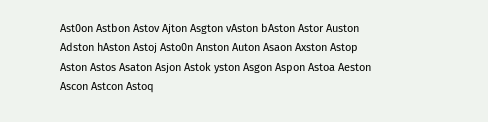Ast0on Astbon Astov Ajton Asgton vAston bAston Astor Auston Adston hAston Astoj Asto0n Anston Auton Asaon Axston Astop Aston Astos Asaton Asjon Astok yston Asgon Aspon Astoa Aeston Ascon Astcon Astoq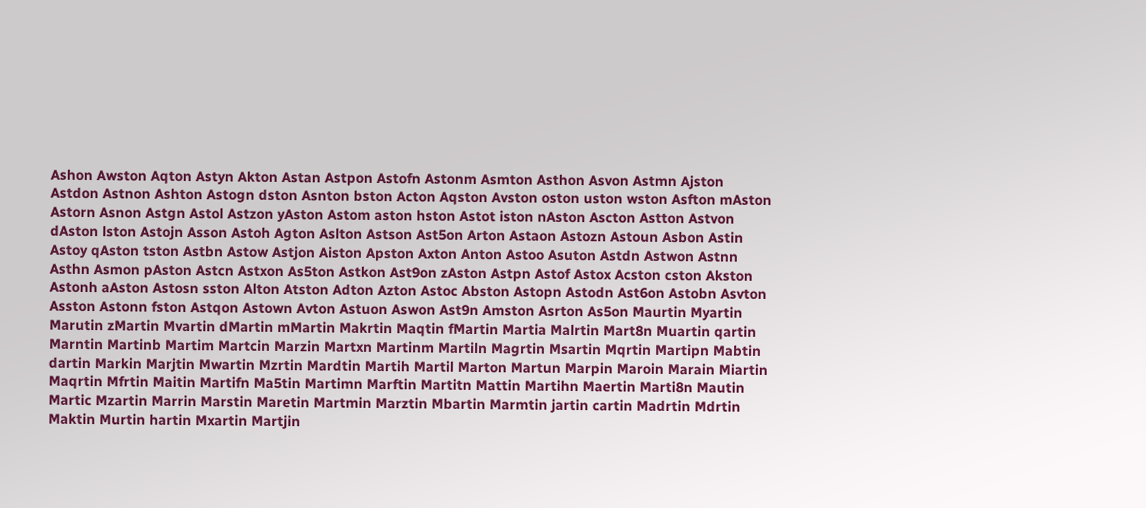Ashon Awston Aqton Astyn Akton Astan Astpon Astofn Astonm Asmton Asthon Asvon Astmn Ajston Astdon Astnon Ashton Astogn dston Asnton bston Acton Aqston Avston oston uston wston Asfton mAston Astorn Asnon Astgn Astol Astzon yAston Astom aston hston Astot iston nAston Ascton Astton Astvon dAston lston Astojn Asson Astoh Agton Aslton Astson Ast5on Arton Astaon Astozn Astoun Asbon Astin Astoy qAston tston Astbn Astow Astjon Aiston Apston Axton Anton Astoo Asuton Astdn Astwon Astnn Asthn Asmon pAston Astcn Astxon As5ton Astkon Ast9on zAston Astpn Astof Astox Acston cston Akston Astonh aAston Astosn sston Alton Atston Adton Azton Astoc Abston Astopn Astodn Ast6on Astobn Asvton Asston Astonn fston Astqon Astown Avton Astuon Aswon Ast9n Amston Asrton As5on Maurtin Myartin Marutin zMartin Mvartin dMartin mMartin Makrtin Maqtin fMartin Martia Malrtin Mart8n Muartin qartin Marntin Martinb Martim Martcin Marzin Martxn Martinm Martiln Magrtin Msartin Mqrtin Martipn Mabtin dartin Markin Marjtin Mwartin Mzrtin Mardtin Martih Martil Marton Martun Marpin Maroin Marain Miartin Maqrtin Mfrtin Maitin Martifn Ma5tin Martimn Marftin Martitn Mattin Martihn Maertin Marti8n Mautin Martic Mzartin Marrin Marstin Maretin Martmin Marztin Mbartin Marmtin jartin cartin Madrtin Mdrtin Maktin Murtin hartin Mxartin Martjin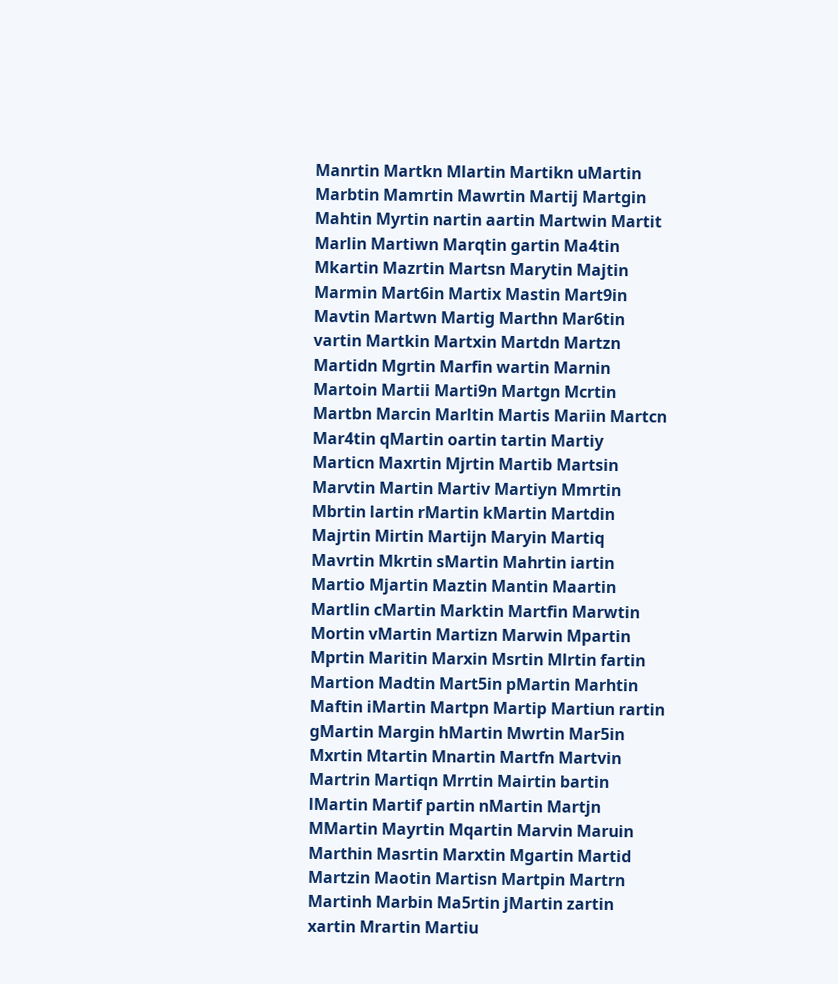Manrtin Martkn Mlartin Martikn uMartin Marbtin Mamrtin Mawrtin Martij Martgin Mahtin Myrtin nartin aartin Martwin Martit Marlin Martiwn Marqtin gartin Ma4tin Mkartin Mazrtin Martsn Marytin Majtin Marmin Mart6in Martix Mastin Mart9in Mavtin Martwn Martig Marthn Mar6tin vartin Martkin Martxin Martdn Martzn Martidn Mgrtin Marfin wartin Marnin Martoin Martii Marti9n Martgn Mcrtin Martbn Marcin Marltin Martis Mariin Martcn Mar4tin qMartin oartin tartin Martiy Marticn Maxrtin Mjrtin Martib Martsin Marvtin Martin Martiv Martiyn Mmrtin Mbrtin lartin rMartin kMartin Martdin Majrtin Mirtin Martijn Maryin Martiq Mavrtin Mkrtin sMartin Mahrtin iartin Martio Mjartin Maztin Mantin Maartin Martlin cMartin Marktin Martfin Marwtin Mortin vMartin Martizn Marwin Mpartin Mprtin Maritin Marxin Msrtin Mlrtin fartin Martion Madtin Mart5in pMartin Marhtin Maftin iMartin Martpn Martip Martiun rartin gMartin Margin hMartin Mwrtin Mar5in Mxrtin Mtartin Mnartin Martfn Martvin Martrin Martiqn Mrrtin Mairtin bartin lMartin Martif partin nMartin Martjn MMartin Mayrtin Mqartin Marvin Maruin Marthin Masrtin Marxtin Mgartin Martid Martzin Maotin Martisn Martpin Martrn Martinh Marbin Ma5rtin jMartin zartin xartin Mrartin Martiu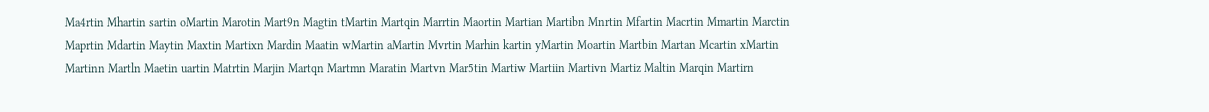Ma4rtin Mhartin sartin oMartin Marotin Mart9n Magtin tMartin Martqin Marrtin Maortin Martian Martibn Mnrtin Mfartin Macrtin Mmartin Marctin Maprtin Mdartin Maytin Maxtin Martixn Mardin Maatin wMartin aMartin Mvrtin Marhin kartin yMartin Moartin Martbin Martan Mcartin xMartin Martinn Martln Maetin uartin Matrtin Marjin Martqn Martmn Maratin Martvn Mar5tin Martiw Martiin Martivn Martiz Maltin Marqin Martirn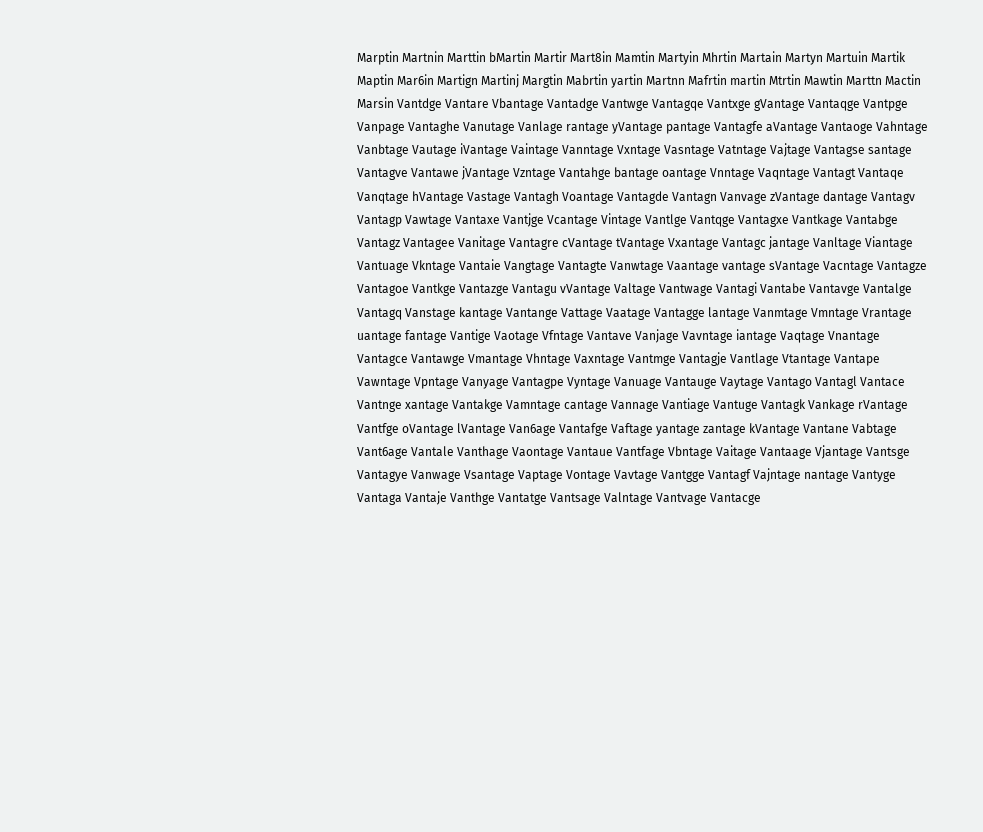Marptin Martnin Marttin bMartin Martir Mart8in Mamtin Martyin Mhrtin Martain Martyn Martuin Martik Maptin Mar6in Martign Martinj Margtin Mabrtin yartin Martnn Mafrtin martin Mtrtin Mawtin Marttn Mactin Marsin Vantdge Vantare Vbantage Vantadge Vantwge Vantagqe Vantxge gVantage Vantaqge Vantpge Vanpage Vantaghe Vanutage Vanlage rantage yVantage pantage Vantagfe aVantage Vantaoge Vahntage Vanbtage Vautage iVantage Vaintage Vanntage Vxntage Vasntage Vatntage Vajtage Vantagse santage Vantagve Vantawe jVantage Vzntage Vantahge bantage oantage Vnntage Vaqntage Vantagt Vantaqe Vanqtage hVantage Vastage Vantagh Voantage Vantagde Vantagn Vanvage zVantage dantage Vantagv Vantagp Vawtage Vantaxe Vantjge Vcantage Vintage Vantlge Vantqge Vantagxe Vantkage Vantabge Vantagz Vantagee Vanitage Vantagre cVantage tVantage Vxantage Vantagc jantage Vanltage Viantage Vantuage Vkntage Vantaie Vangtage Vantagte Vanwtage Vaantage vantage sVantage Vacntage Vantagze Vantagoe Vantkge Vantazge Vantagu vVantage Valtage Vantwage Vantagi Vantabe Vantavge Vantalge Vantagq Vanstage kantage Vantange Vattage Vaatage Vantagge lantage Vanmtage Vmntage Vrantage uantage fantage Vantige Vaotage Vfntage Vantave Vanjage Vavntage iantage Vaqtage Vnantage Vantagce Vantawge Vmantage Vhntage Vaxntage Vantmge Vantagje Vantlage Vtantage Vantape Vawntage Vpntage Vanyage Vantagpe Vyntage Vanuage Vantauge Vaytage Vantago Vantagl Vantace Vantnge xantage Vantakge Vamntage cantage Vannage Vantiage Vantuge Vantagk Vankage rVantage Vantfge oVantage lVantage Van6age Vantafge Vaftage yantage zantage kVantage Vantane Vabtage Vant6age Vantale Vanthage Vaontage Vantaue Vantfage Vbntage Vaitage Vantaage Vjantage Vantsge Vantagye Vanwage Vsantage Vaptage Vontage Vavtage Vantgge Vantagf Vajntage nantage Vantyge Vantaga Vantaje Vanthge Vantatge Vantsage Valntage Vantvage Vantacge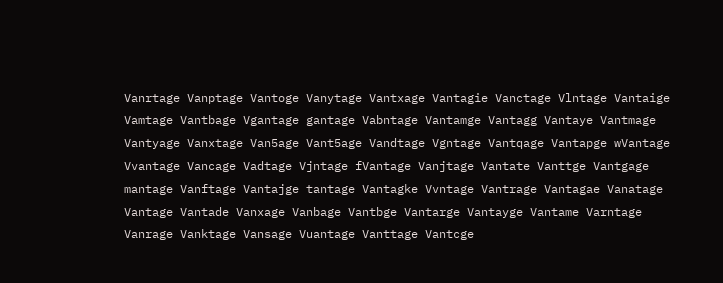Vanrtage Vanptage Vantoge Vanytage Vantxage Vantagie Vanctage Vlntage Vantaige Vamtage Vantbage Vgantage gantage Vabntage Vantamge Vantagg Vantaye Vantmage Vantyage Vanxtage Van5age Vant5age Vandtage Vgntage Vantqage Vantapge wVantage Vvantage Vancage Vadtage Vjntage fVantage Vanjtage Vantate Vanttge Vantgage mantage Vanftage Vantajge tantage Vantagke Vvntage Vantrage Vantagae Vanatage Vantage Vantade Vanxage Vanbage Vantbge Vantarge Vantayge Vantame Varntage Vanrage Vanktage Vansage Vuantage Vanttage Vantcge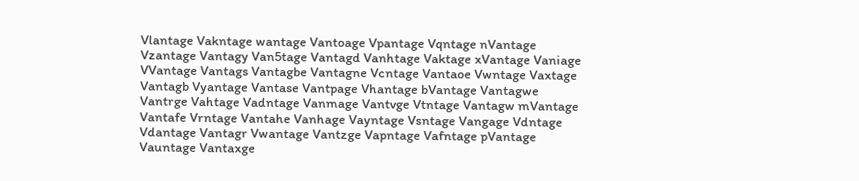Vlantage Vakntage wantage Vantoage Vpantage Vqntage nVantage Vzantage Vantagy Van5tage Vantagd Vanhtage Vaktage xVantage Vaniage VVantage Vantags Vantagbe Vantagne Vcntage Vantaoe Vwntage Vaxtage Vantagb Vyantage Vantase Vantpage Vhantage bVantage Vantagwe Vantrge Vahtage Vadntage Vanmage Vantvge Vtntage Vantagw mVantage Vantafe Vrntage Vantahe Vanhage Vayntage Vsntage Vangage Vdntage Vdantage Vantagr Vwantage Vantzge Vapntage Vafntage pVantage Vauntage Vantaxge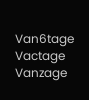Van6tage Vactage Vanzage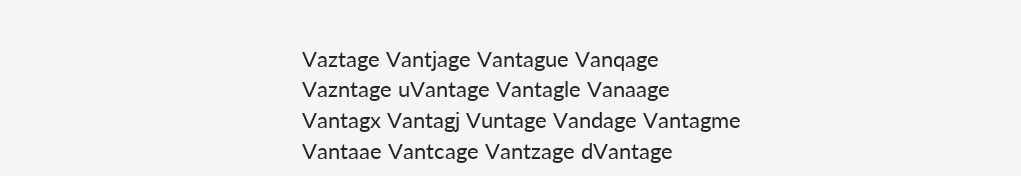Vaztage Vantjage Vantague Vanqage Vazntage uVantage Vantagle Vanaage Vantagx Vantagj Vuntage Vandage Vantagme Vantaae Vantcage Vantzage dVantage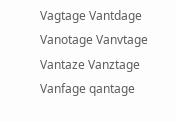Vagtage Vantdage Vanotage Vanvtage Vantaze Vanztage Vanfage qantage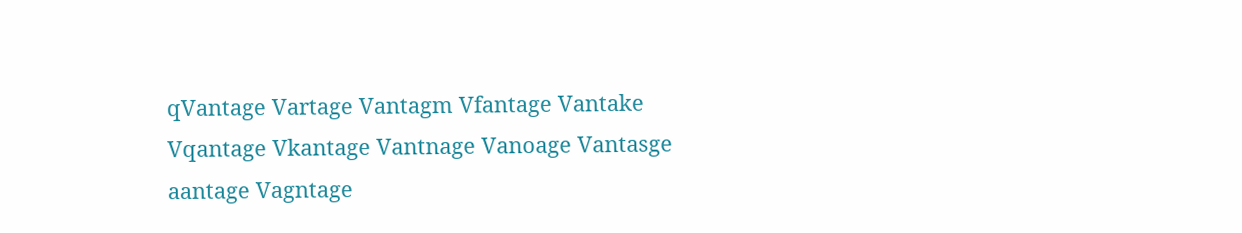qVantage Vartage Vantagm Vfantage Vantake Vqantage Vkantage Vantnage Vanoage Vantasge aantage Vagntage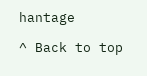hantage

^ Back to top